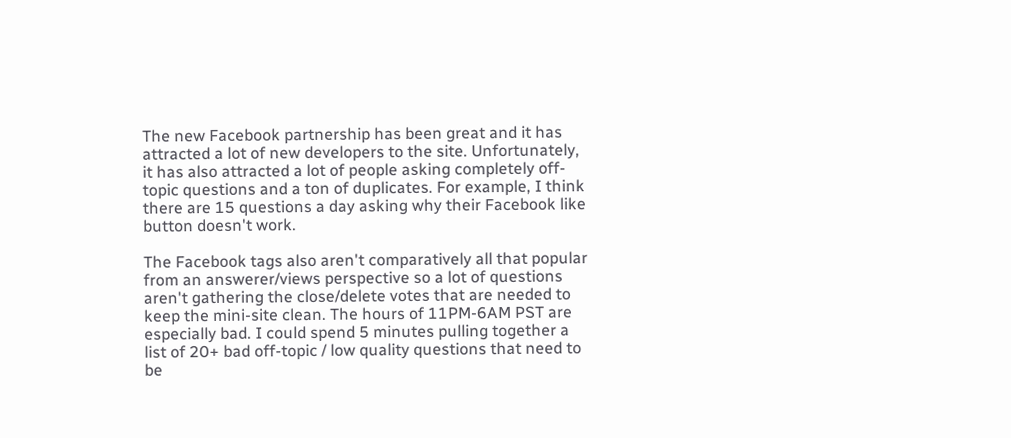The new Facebook partnership has been great and it has attracted a lot of new developers to the site. Unfortunately, it has also attracted a lot of people asking completely off-topic questions and a ton of duplicates. For example, I think there are 15 questions a day asking why their Facebook like button doesn't work.

The Facebook tags also aren't comparatively all that popular from an answerer/views perspective so a lot of questions aren't gathering the close/delete votes that are needed to keep the mini-site clean. The hours of 11PM-6AM PST are especially bad. I could spend 5 minutes pulling together a list of 20+ bad off-topic / low quality questions that need to be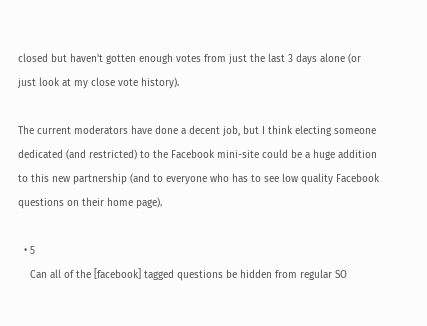closed but haven't gotten enough votes from just the last 3 days alone (or just look at my close vote history).

The current moderators have done a decent job, but I think electing someone dedicated (and restricted) to the Facebook mini-site could be a huge addition to this new partnership (and to everyone who has to see low quality Facebook questions on their home page).

  • 5
    Can all of the [facebook] tagged questions be hidden from regular SO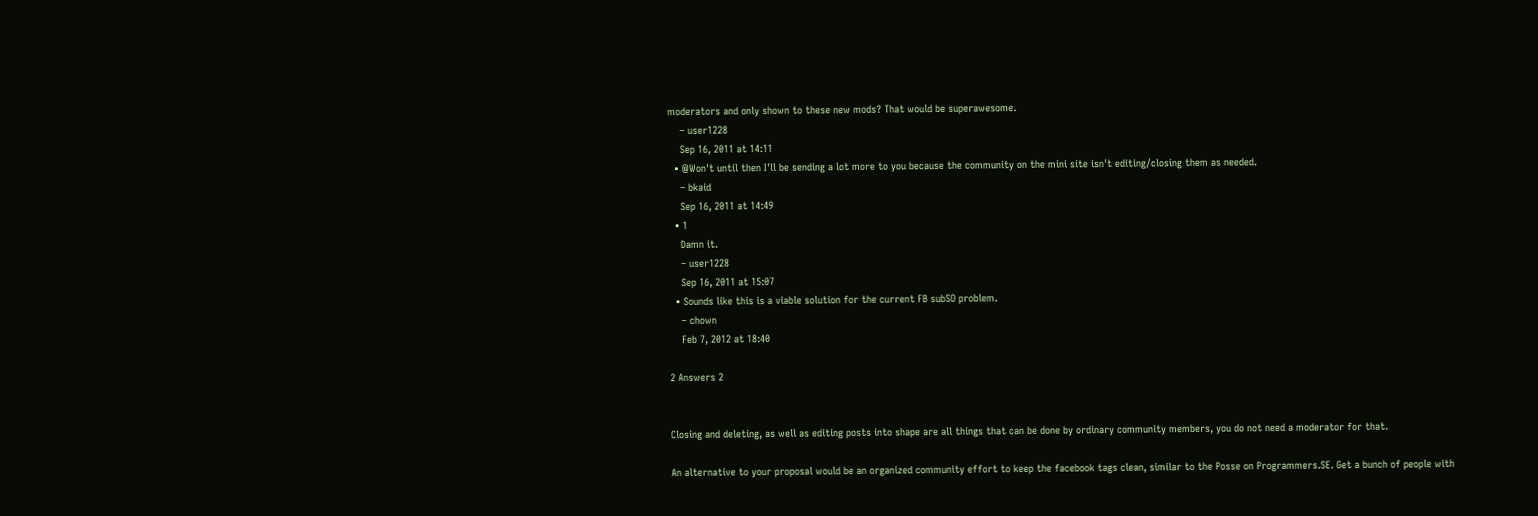moderators and only shown to these new mods? That would be superawesome.
    – user1228
    Sep 16, 2011 at 14:11
  • @Won't until then I'll be sending a lot more to you because the community on the mini site isn't editing/closing them as needed.
    – bkaid
    Sep 16, 2011 at 14:49
  • 1
    Damn it.
    – user1228
    Sep 16, 2011 at 15:07
  • Sounds like this is a viable solution for the current FB subSO problem.
    – chown
    Feb 7, 2012 at 18:40

2 Answers 2


Closing and deleting, as well as editing posts into shape are all things that can be done by ordinary community members, you do not need a moderator for that.

An alternative to your proposal would be an organized community effort to keep the facebook tags clean, similar to the Posse on Programmers.SE. Get a bunch of people with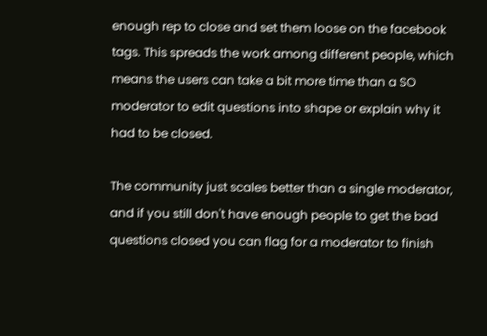enough rep to close and set them loose on the facebook tags. This spreads the work among different people, which means the users can take a bit more time than a SO moderator to edit questions into shape or explain why it had to be closed.

The community just scales better than a single moderator, and if you still don't have enough people to get the bad questions closed you can flag for a moderator to finish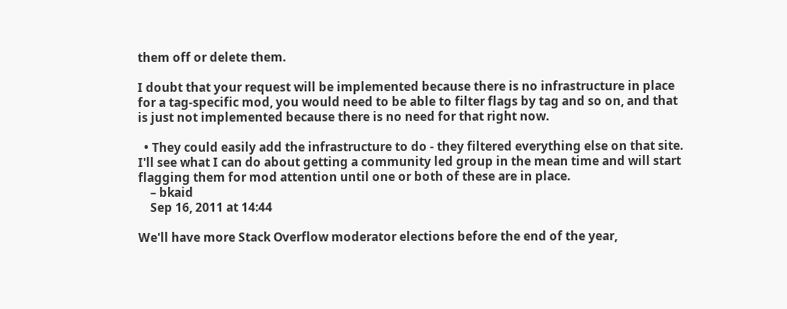them off or delete them.

I doubt that your request will be implemented because there is no infrastructure in place for a tag-specific mod, you would need to be able to filter flags by tag and so on, and that is just not implemented because there is no need for that right now.

  • They could easily add the infrastructure to do - they filtered everything else on that site. I'll see what I can do about getting a community led group in the mean time and will start flagging them for mod attention until one or both of these are in place.
    – bkaid
    Sep 16, 2011 at 14:44

We'll have more Stack Overflow moderator elections before the end of the year,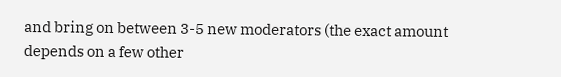and bring on between 3-5 new moderators (the exact amount depends on a few other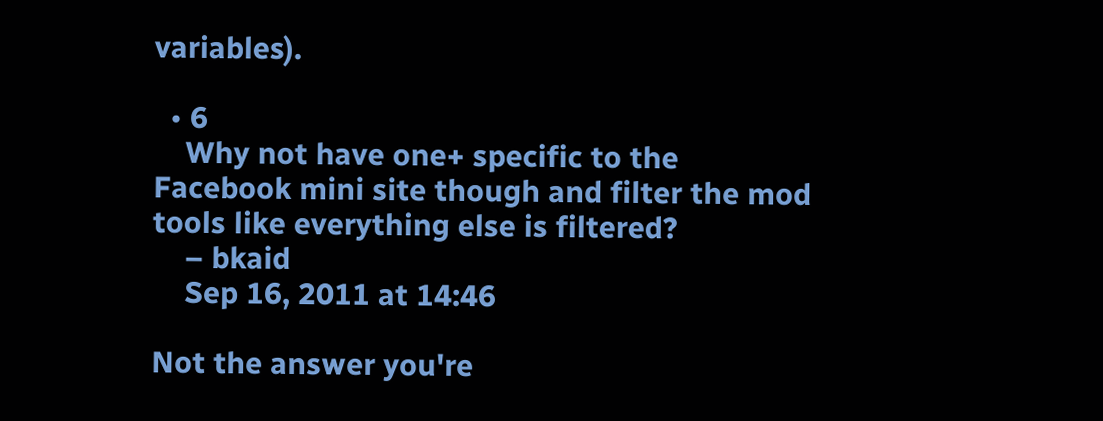variables).

  • 6
    Why not have one+ specific to the Facebook mini site though and filter the mod tools like everything else is filtered?
    – bkaid
    Sep 16, 2011 at 14:46

Not the answer you're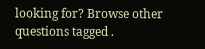looking for? Browse other questions tagged .